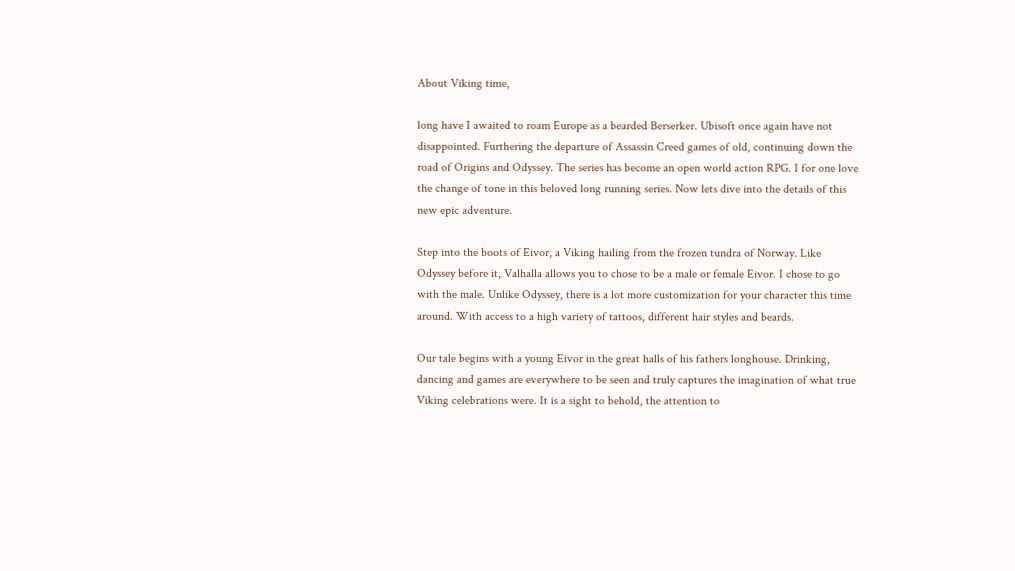About Viking time,

long have I awaited to roam Europe as a bearded Berserker. Ubisoft once again have not disappointed. Furthering the departure of Assassin Creed games of old, continuing down the road of Origins and Odyssey. The series has become an open world action RPG. I for one love the change of tone in this beloved long running series. Now lets dive into the details of this new epic adventure.

Step into the boots of Eivor, a Viking hailing from the frozen tundra of Norway. Like Odyssey before it, Valhalla allows you to chose to be a male or female Eivor. I chose to go with the male. Unlike Odyssey, there is a lot more customization for your character this time around. With access to a high variety of tattoos, different hair styles and beards.

Our tale begins with a young Eivor in the great halls of his fathers longhouse. Drinking, dancing and games are everywhere to be seen and truly captures the imagination of what true Viking celebrations were. It is a sight to behold, the attention to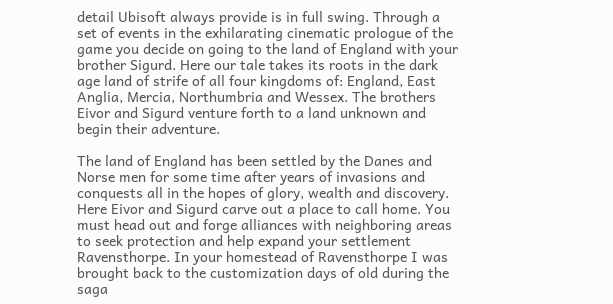detail Ubisoft always provide is in full swing. Through a set of events in the exhilarating cinematic prologue of the game you decide on going to the land of England with your brother Sigurd. Here our tale takes its roots in the dark age land of strife of all four kingdoms of: England, East Anglia, Mercia, Northumbria and Wessex. The brothers Eivor and Sigurd venture forth to a land unknown and begin their adventure.

The land of England has been settled by the Danes and Norse men for some time after years of invasions and conquests all in the hopes of glory, wealth and discovery. Here Eivor and Sigurd carve out a place to call home. You must head out and forge alliances with neighboring areas to seek protection and help expand your settlement Ravensthorpe. In your homestead of Ravensthorpe I was brought back to the customization days of old during the saga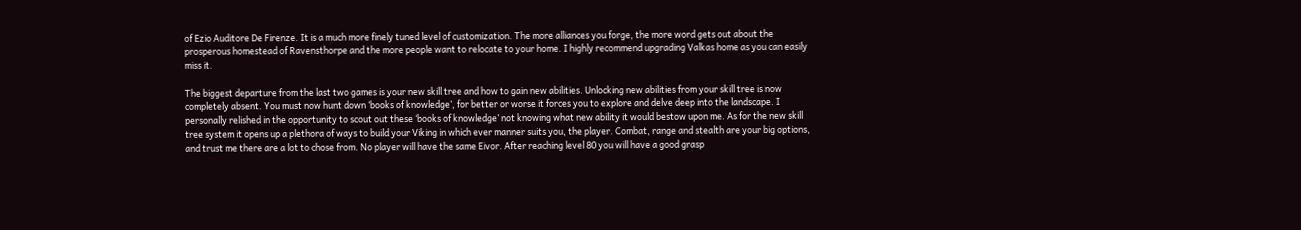of Ezio Auditore De Firenze. It is a much more finely tuned level of customization. The more alliances you forge, the more word gets out about the prosperous homestead of Ravensthorpe and the more people want to relocate to your home. I highly recommend upgrading Valkas home as you can easily miss it.

The biggest departure from the last two games is your new skill tree and how to gain new abilities. Unlocking new abilities from your skill tree is now completely absent. You must now hunt down ‘books of knowledge’, for better or worse it forces you to explore and delve deep into the landscape. I personally relished in the opportunity to scout out these ‘books of knowledge’ not knowing what new ability it would bestow upon me. As for the new skill tree system it opens up a plethora of ways to build your Viking in which ever manner suits you, the player. Combat, range and stealth are your big options, and trust me there are a lot to chose from. No player will have the same Eivor. After reaching level 80 you will have a good grasp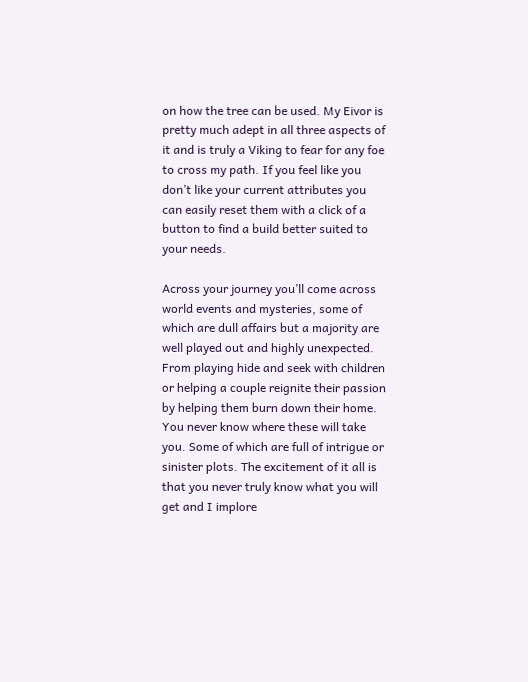on how the tree can be used. My Eivor is pretty much adept in all three aspects of it and is truly a Viking to fear for any foe to cross my path. If you feel like you don’t like your current attributes you can easily reset them with a click of a button to find a build better suited to your needs.

Across your journey you’ll come across world events and mysteries, some of which are dull affairs but a majority are well played out and highly unexpected. From playing hide and seek with children or helping a couple reignite their passion by helping them burn down their home. You never know where these will take you. Some of which are full of intrigue or sinister plots. The excitement of it all is that you never truly know what you will get and I implore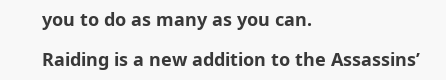you to do as many as you can.

Raiding is a new addition to the Assassins’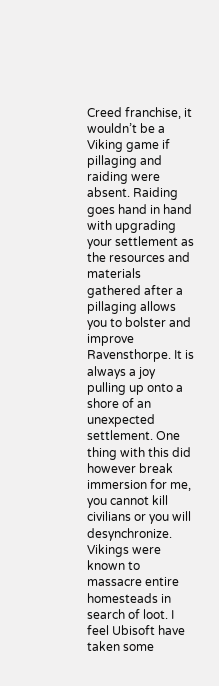Creed franchise, it wouldn’t be a Viking game if pillaging and raiding were absent. Raiding goes hand in hand with upgrading your settlement as the resources and materials gathered after a pillaging allows you to bolster and improve Ravensthorpe. It is always a joy pulling up onto a shore of an unexpected settlement. One thing with this did however break immersion for me, you cannot kill civilians or you will desynchronize. Vikings were known to massacre entire homesteads in search of loot. I feel Ubisoft have taken some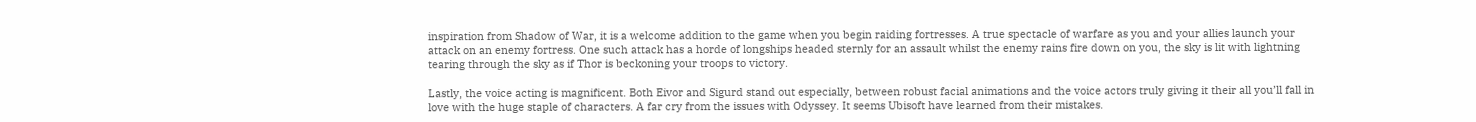inspiration from Shadow of War, it is a welcome addition to the game when you begin raiding fortresses. A true spectacle of warfare as you and your allies launch your attack on an enemy fortress. One such attack has a horde of longships headed sternly for an assault whilst the enemy rains fire down on you, the sky is lit with lightning tearing through the sky as if Thor is beckoning your troops to victory.

Lastly, the voice acting is magnificent. Both Eivor and Sigurd stand out especially, between robust facial animations and the voice actors truly giving it their all you’ll fall in love with the huge staple of characters. A far cry from the issues with Odyssey. It seems Ubisoft have learned from their mistakes.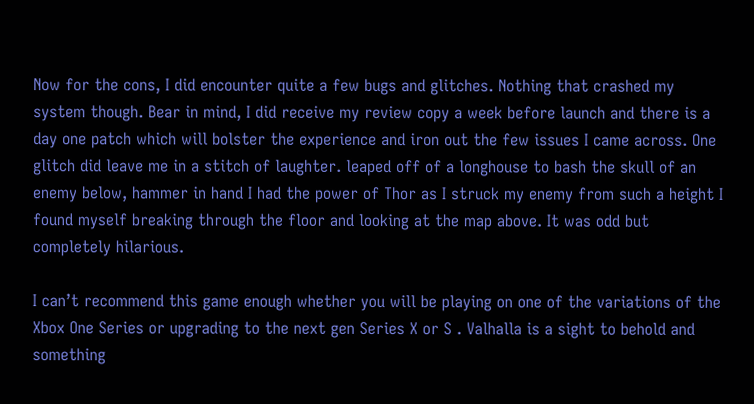Now for the cons, I did encounter quite a few bugs and glitches. Nothing that crashed my system though. Bear in mind, I did receive my review copy a week before launch and there is a day one patch which will bolster the experience and iron out the few issues I came across. One glitch did leave me in a stitch of laughter. leaped off of a longhouse to bash the skull of an enemy below, hammer in hand I had the power of Thor as I struck my enemy from such a height I found myself breaking through the floor and looking at the map above. It was odd but completely hilarious.

I can’t recommend this game enough whether you will be playing on one of the variations of the Xbox One Series or upgrading to the next gen Series X or S . Valhalla is a sight to behold and something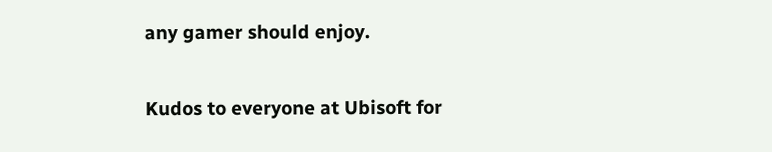any gamer should enjoy.

Kudos to everyone at Ubisoft for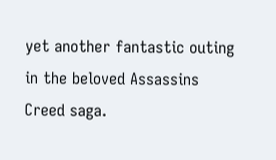yet another fantastic outing in the beloved Assassins Creed saga.